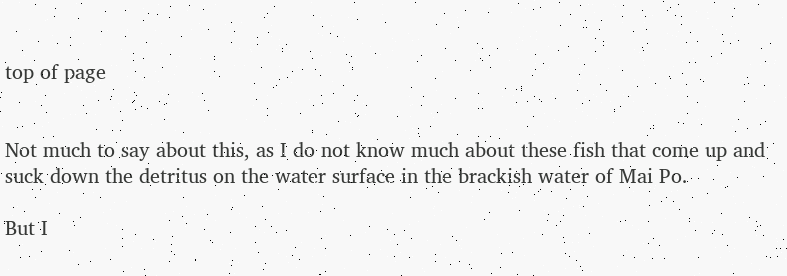top of page


Not much to say about this, as I do not know much about these fish that come up and suck down the detritus on the water surface in the brackish water of Mai Po.

But I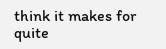think it makes for quite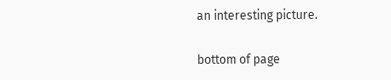an interesting picture.

bottom of page